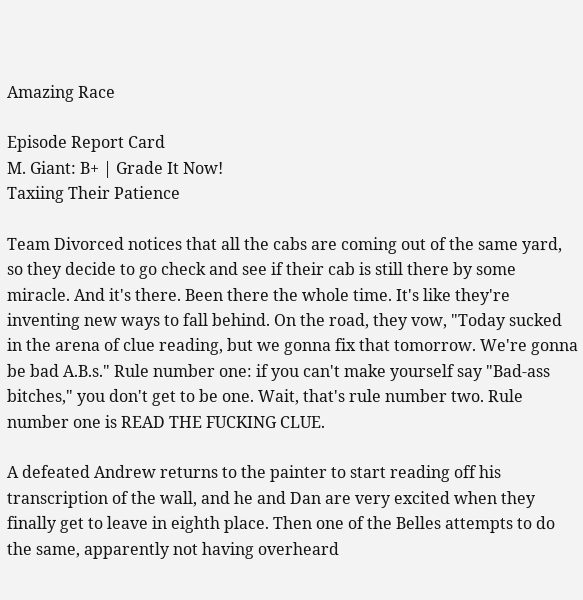Amazing Race

Episode Report Card
M. Giant: B+ | Grade It Now!
Taxiing Their Patience

Team Divorced notices that all the cabs are coming out of the same yard, so they decide to go check and see if their cab is still there by some miracle. And it's there. Been there the whole time. It's like they're inventing new ways to fall behind. On the road, they vow, "Today sucked in the arena of clue reading, but we gonna fix that tomorrow. We're gonna be bad A.B.s." Rule number one: if you can't make yourself say "Bad-ass bitches," you don't get to be one. Wait, that's rule number two. Rule number one is READ THE FUCKING CLUE.

A defeated Andrew returns to the painter to start reading off his transcription of the wall, and he and Dan are very excited when they finally get to leave in eighth place. Then one of the Belles attempts to do the same, apparently not having overheard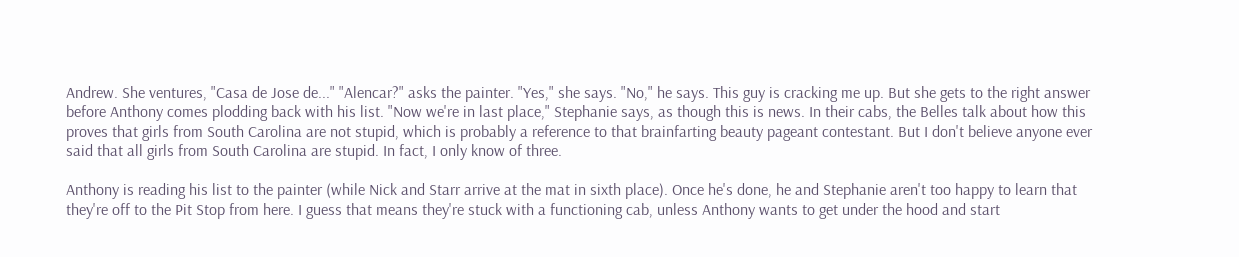Andrew. She ventures, "Casa de Jose de..." "Alencar?" asks the painter. "Yes," she says. "No," he says. This guy is cracking me up. But she gets to the right answer before Anthony comes plodding back with his list. "Now we're in last place," Stephanie says, as though this is news. In their cabs, the Belles talk about how this proves that girls from South Carolina are not stupid, which is probably a reference to that brainfarting beauty pageant contestant. But I don't believe anyone ever said that all girls from South Carolina are stupid. In fact, I only know of three.

Anthony is reading his list to the painter (while Nick and Starr arrive at the mat in sixth place). Once he's done, he and Stephanie aren't too happy to learn that they're off to the Pit Stop from here. I guess that means they're stuck with a functioning cab, unless Anthony wants to get under the hood and start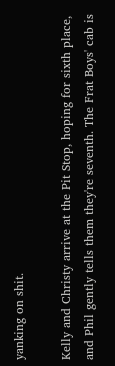yanking on shit.

Kelly and Christy arrive at the Pit Stop, hoping for sixth place, and Phil gently tells them they're seventh. The Frat Boys' cab is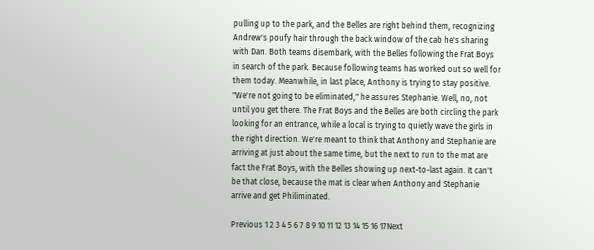pulling up to the park, and the Belles are right behind them, recognizing Andrew's poufy hair through the back window of the cab he's sharing with Dan. Both teams disembark, with the Belles following the Frat Boys in search of the park. Because following teams has worked out so well for them today. Meanwhile, in last place, Anthony is trying to stay positive. "We're not going to be eliminated," he assures Stephanie. Well, no, not until you get there. The Frat Boys and the Belles are both circling the park looking for an entrance, while a local is trying to quietly wave the girls in the right direction. We're meant to think that Anthony and Stephanie are arriving at just about the same time, but the next to run to the mat are fact the Frat Boys, with the Belles showing up next-to-last again. It can't be that close, because the mat is clear when Anthony and Stephanie arrive and get Philiminated.

Previous 1 2 3 4 5 6 7 8 9 10 11 12 13 14 15 16 17Next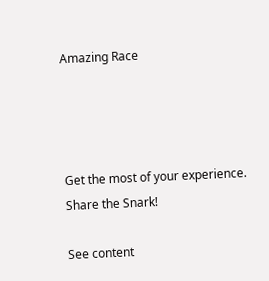Amazing Race




Get the most of your experience.
Share the Snark!

See content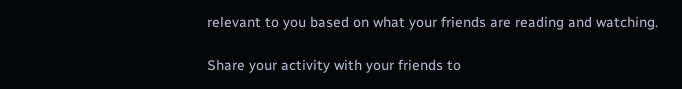relevant to you based on what your friends are reading and watching.

Share your activity with your friends to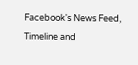Facebook's News Feed, Timeline and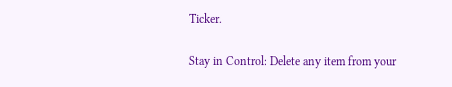Ticker.

Stay in Control: Delete any item from your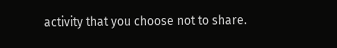activity that you choose not to share.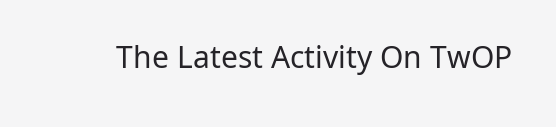The Latest Activity On TwOP